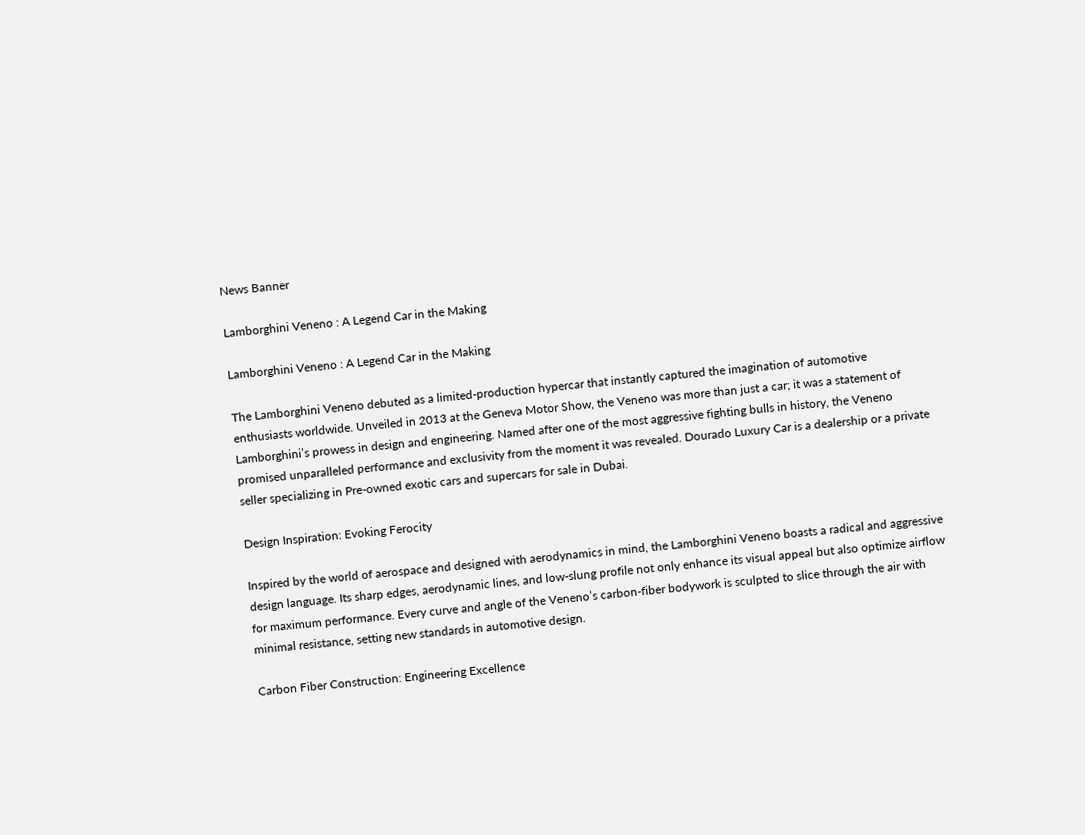News Banner

Lamborghini Veneno : A Legend Car in the Making

Lamborghini Veneno : A Legend Car in the Making

The Lamborghini Veneno debuted as a limited-production hypercar that instantly captured the imagination of automotive enthusiasts worldwide. Unveiled in 2013 at the Geneva Motor Show, the Veneno was more than just a car; it was a statement of Lamborghini’s prowess in design and engineering. Named after one of the most aggressive fighting bulls in history, the Veneno promised unparalleled performance and exclusivity from the moment it was revealed. Dourado Luxury Car is a dealership or a private seller specializing in Pre-owned exotic cars and supercars for sale in Dubai.

Design Inspiration: Evoking Ferocity

Inspired by the world of aerospace and designed with aerodynamics in mind, the Lamborghini Veneno boasts a radical and aggressive design language. Its sharp edges, aerodynamic lines, and low-slung profile not only enhance its visual appeal but also optimize airflow for maximum performance. Every curve and angle of the Veneno’s carbon-fiber bodywork is sculpted to slice through the air with minimal resistance, setting new standards in automotive design.

Carbon Fiber Construction: Engineering Excellence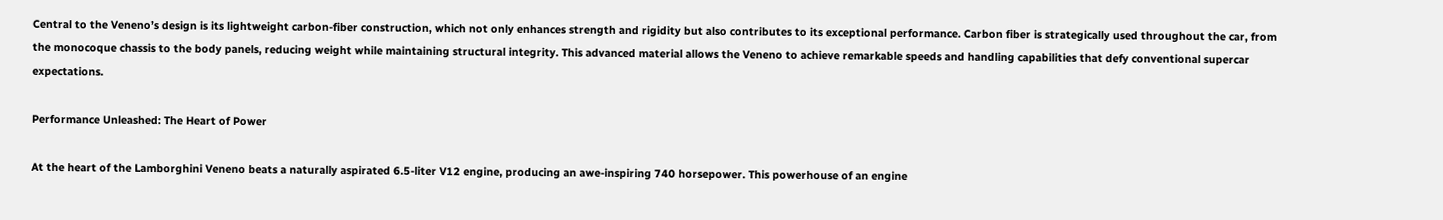Central to the Veneno’s design is its lightweight carbon-fiber construction, which not only enhances strength and rigidity but also contributes to its exceptional performance. Carbon fiber is strategically used throughout the car, from the monocoque chassis to the body panels, reducing weight while maintaining structural integrity. This advanced material allows the Veneno to achieve remarkable speeds and handling capabilities that defy conventional supercar expectations.

Performance Unleashed: The Heart of Power

At the heart of the Lamborghini Veneno beats a naturally aspirated 6.5-liter V12 engine, producing an awe-inspiring 740 horsepower. This powerhouse of an engine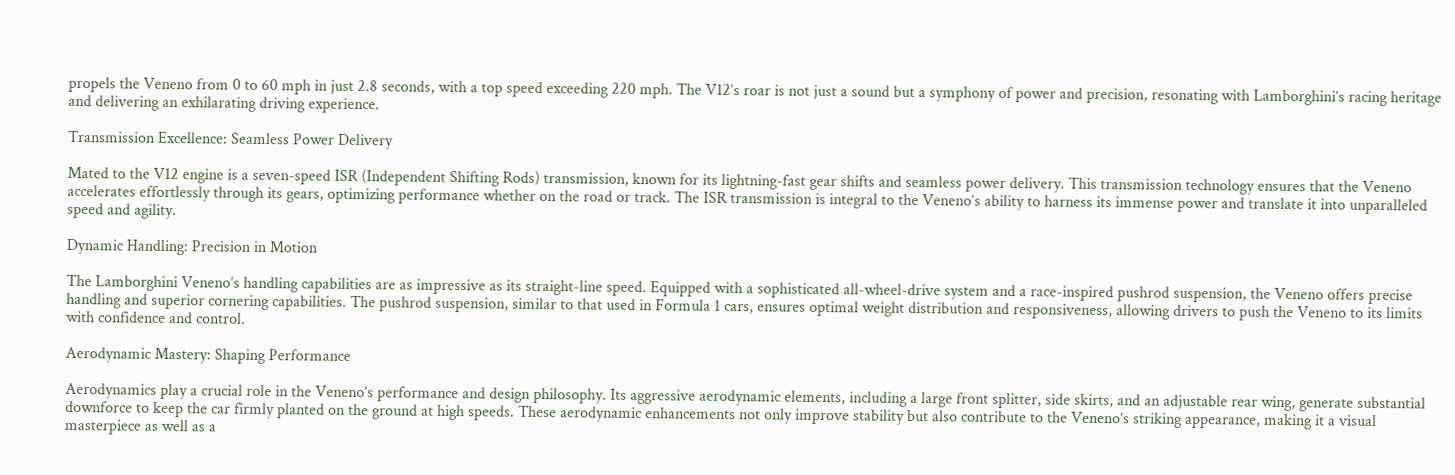propels the Veneno from 0 to 60 mph in just 2.8 seconds, with a top speed exceeding 220 mph. The V12’s roar is not just a sound but a symphony of power and precision, resonating with Lamborghini’s racing heritage and delivering an exhilarating driving experience.

Transmission Excellence: Seamless Power Delivery

Mated to the V12 engine is a seven-speed ISR (Independent Shifting Rods) transmission, known for its lightning-fast gear shifts and seamless power delivery. This transmission technology ensures that the Veneno accelerates effortlessly through its gears, optimizing performance whether on the road or track. The ISR transmission is integral to the Veneno’s ability to harness its immense power and translate it into unparalleled speed and agility.

Dynamic Handling: Precision in Motion

The Lamborghini Veneno’s handling capabilities are as impressive as its straight-line speed. Equipped with a sophisticated all-wheel-drive system and a race-inspired pushrod suspension, the Veneno offers precise handling and superior cornering capabilities. The pushrod suspension, similar to that used in Formula 1 cars, ensures optimal weight distribution and responsiveness, allowing drivers to push the Veneno to its limits with confidence and control.

Aerodynamic Mastery: Shaping Performance

Aerodynamics play a crucial role in the Veneno’s performance and design philosophy. Its aggressive aerodynamic elements, including a large front splitter, side skirts, and an adjustable rear wing, generate substantial downforce to keep the car firmly planted on the ground at high speeds. These aerodynamic enhancements not only improve stability but also contribute to the Veneno’s striking appearance, making it a visual masterpiece as well as a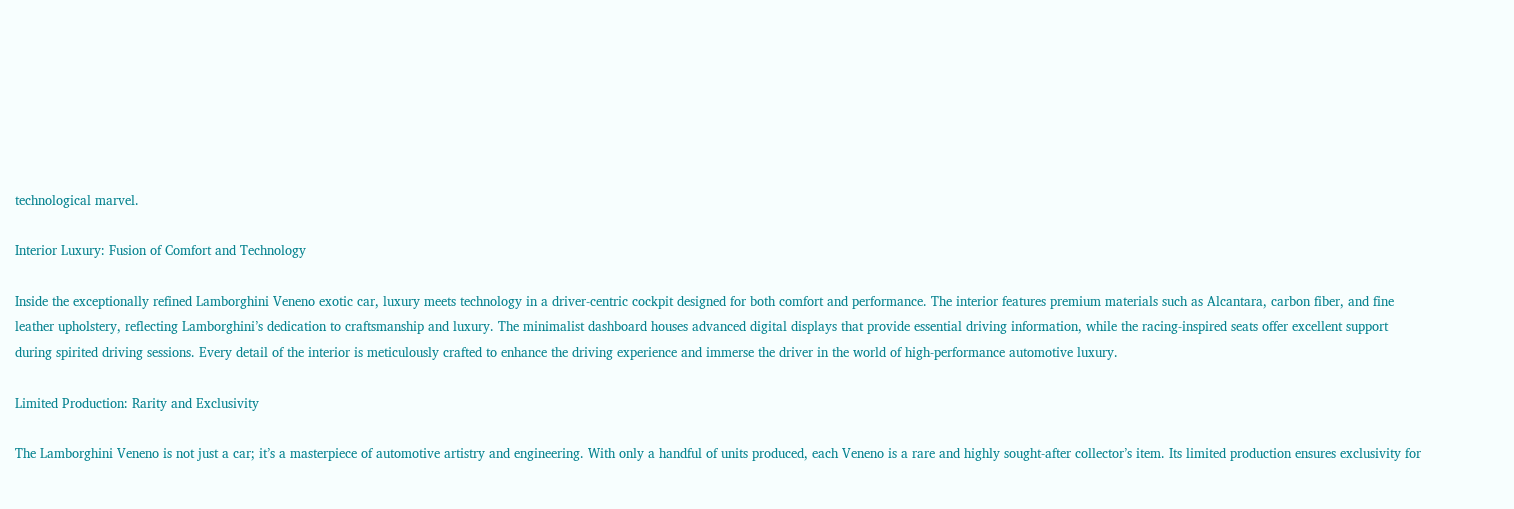technological marvel.

Interior Luxury: Fusion of Comfort and Technology

Inside the exceptionally refined Lamborghini Veneno exotic car, luxury meets technology in a driver-centric cockpit designed for both comfort and performance. The interior features premium materials such as Alcantara, carbon fiber, and fine leather upholstery, reflecting Lamborghini’s dedication to craftsmanship and luxury. The minimalist dashboard houses advanced digital displays that provide essential driving information, while the racing-inspired seats offer excellent support during spirited driving sessions. Every detail of the interior is meticulously crafted to enhance the driving experience and immerse the driver in the world of high-performance automotive luxury.

Limited Production: Rarity and Exclusivity

The Lamborghini Veneno is not just a car; it’s a masterpiece of automotive artistry and engineering. With only a handful of units produced, each Veneno is a rare and highly sought-after collector’s item. Its limited production ensures exclusivity for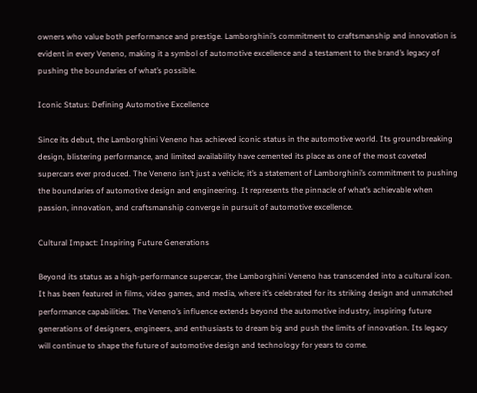owners who value both performance and prestige. Lamborghini’s commitment to craftsmanship and innovation is evident in every Veneno, making it a symbol of automotive excellence and a testament to the brand’s legacy of pushing the boundaries of what’s possible.

Iconic Status: Defining Automotive Excellence

Since its debut, the Lamborghini Veneno has achieved iconic status in the automotive world. Its groundbreaking design, blistering performance, and limited availability have cemented its place as one of the most coveted supercars ever produced. The Veneno isn’t just a vehicle; it’s a statement of Lamborghini’s commitment to pushing the boundaries of automotive design and engineering. It represents the pinnacle of what’s achievable when passion, innovation, and craftsmanship converge in pursuit of automotive excellence.

Cultural Impact: Inspiring Future Generations

Beyond its status as a high-performance supercar, the Lamborghini Veneno has transcended into a cultural icon. It has been featured in films, video games, and media, where it’s celebrated for its striking design and unmatched performance capabilities. The Veneno’s influence extends beyond the automotive industry, inspiring future generations of designers, engineers, and enthusiasts to dream big and push the limits of innovation. Its legacy will continue to shape the future of automotive design and technology for years to come.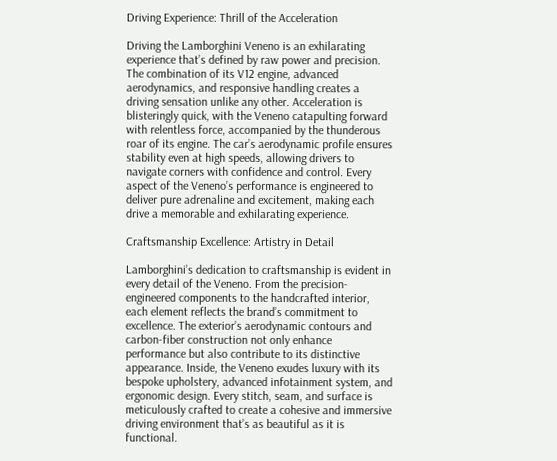Driving Experience: Thrill of the Acceleration

Driving the Lamborghini Veneno is an exhilarating experience that’s defined by raw power and precision. The combination of its V12 engine, advanced aerodynamics, and responsive handling creates a driving sensation unlike any other. Acceleration is blisteringly quick, with the Veneno catapulting forward with relentless force, accompanied by the thunderous roar of its engine. The car’s aerodynamic profile ensures stability even at high speeds, allowing drivers to navigate corners with confidence and control. Every aspect of the Veneno’s performance is engineered to deliver pure adrenaline and excitement, making each drive a memorable and exhilarating experience.

Craftsmanship Excellence: Artistry in Detail

Lamborghini’s dedication to craftsmanship is evident in every detail of the Veneno. From the precision-engineered components to the handcrafted interior, each element reflects the brand’s commitment to excellence. The exterior’s aerodynamic contours and carbon-fiber construction not only enhance performance but also contribute to its distinctive appearance. Inside, the Veneno exudes luxury with its bespoke upholstery, advanced infotainment system, and ergonomic design. Every stitch, seam, and surface is meticulously crafted to create a cohesive and immersive driving environment that’s as beautiful as it is functional.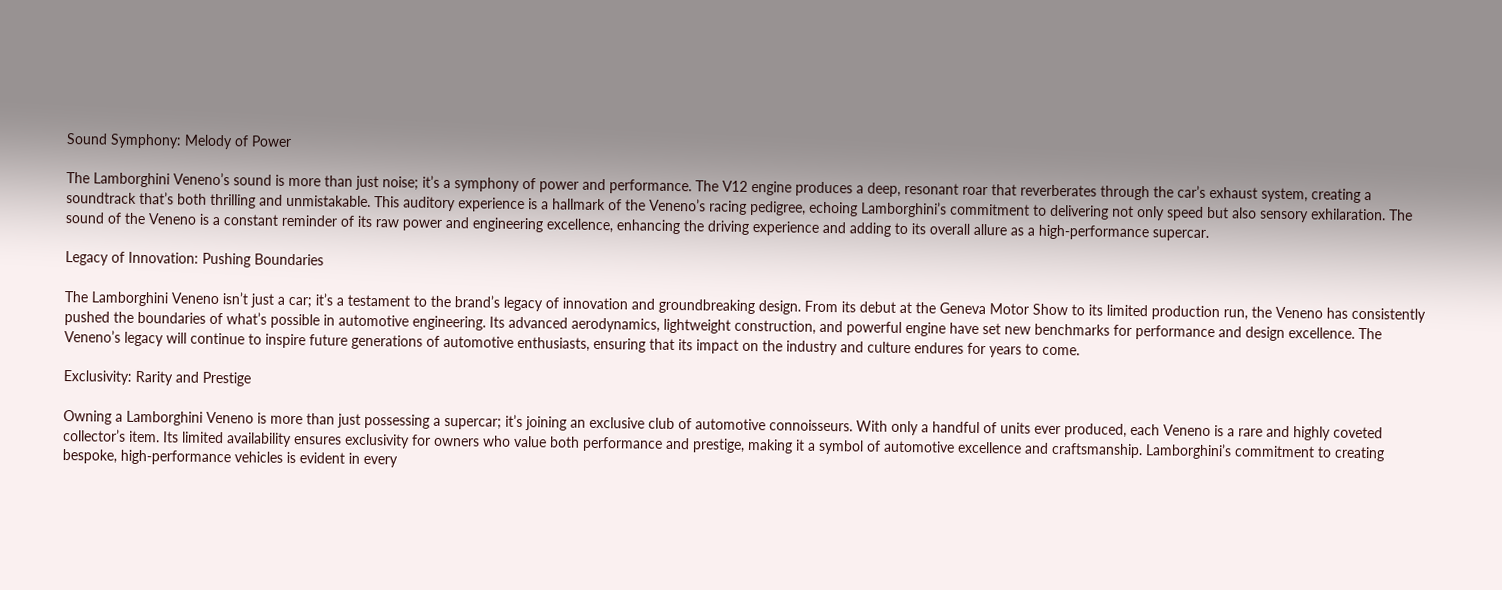Sound Symphony: Melody of Power

The Lamborghini Veneno’s sound is more than just noise; it’s a symphony of power and performance. The V12 engine produces a deep, resonant roar that reverberates through the car’s exhaust system, creating a soundtrack that’s both thrilling and unmistakable. This auditory experience is a hallmark of the Veneno’s racing pedigree, echoing Lamborghini’s commitment to delivering not only speed but also sensory exhilaration. The sound of the Veneno is a constant reminder of its raw power and engineering excellence, enhancing the driving experience and adding to its overall allure as a high-performance supercar.

Legacy of Innovation: Pushing Boundaries

The Lamborghini Veneno isn’t just a car; it’s a testament to the brand’s legacy of innovation and groundbreaking design. From its debut at the Geneva Motor Show to its limited production run, the Veneno has consistently pushed the boundaries of what’s possible in automotive engineering. Its advanced aerodynamics, lightweight construction, and powerful engine have set new benchmarks for performance and design excellence. The Veneno’s legacy will continue to inspire future generations of automotive enthusiasts, ensuring that its impact on the industry and culture endures for years to come.

Exclusivity: Rarity and Prestige

Owning a Lamborghini Veneno is more than just possessing a supercar; it’s joining an exclusive club of automotive connoisseurs. With only a handful of units ever produced, each Veneno is a rare and highly coveted collector’s item. Its limited availability ensures exclusivity for owners who value both performance and prestige, making it a symbol of automotive excellence and craftsmanship. Lamborghini’s commitment to creating bespoke, high-performance vehicles is evident in every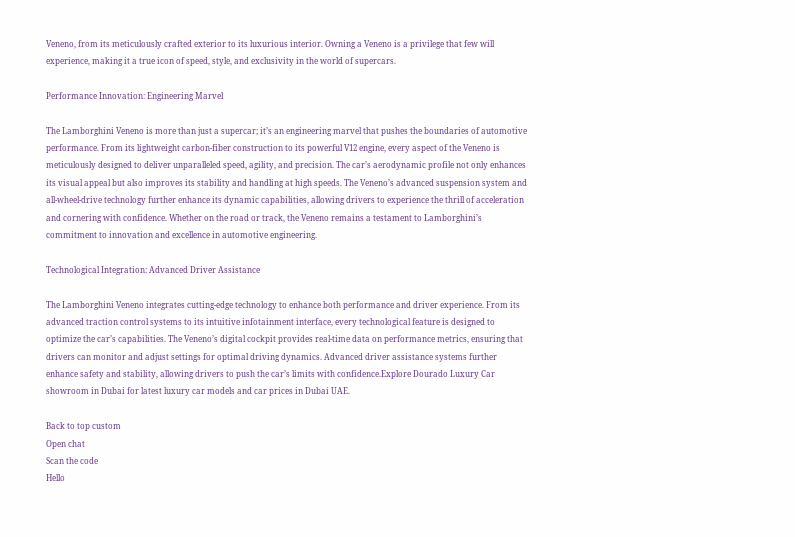Veneno, from its meticulously crafted exterior to its luxurious interior. Owning a Veneno is a privilege that few will experience, making it a true icon of speed, style, and exclusivity in the world of supercars.

Performance Innovation: Engineering Marvel

The Lamborghini Veneno is more than just a supercar; it’s an engineering marvel that pushes the boundaries of automotive performance. From its lightweight carbon-fiber construction to its powerful V12 engine, every aspect of the Veneno is meticulously designed to deliver unparalleled speed, agility, and precision. The car’s aerodynamic profile not only enhances its visual appeal but also improves its stability and handling at high speeds. The Veneno’s advanced suspension system and all-wheel-drive technology further enhance its dynamic capabilities, allowing drivers to experience the thrill of acceleration and cornering with confidence. Whether on the road or track, the Veneno remains a testament to Lamborghini’s commitment to innovation and excellence in automotive engineering.

Technological Integration: Advanced Driver Assistance

The Lamborghini Veneno integrates cutting-edge technology to enhance both performance and driver experience. From its advanced traction control systems to its intuitive infotainment interface, every technological feature is designed to optimize the car’s capabilities. The Veneno’s digital cockpit provides real-time data on performance metrics, ensuring that drivers can monitor and adjust settings for optimal driving dynamics. Advanced driver assistance systems further enhance safety and stability, allowing drivers to push the car’s limits with confidence.Explore Dourado Luxury Car showroom in Dubai for latest luxury car models and car prices in Dubai UAE.

Back to top custom
Open chat
Scan the code
Hello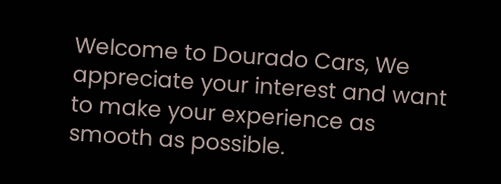Welcome to Dourado Cars, We appreciate your interest and want to make your experience as smooth as possible.